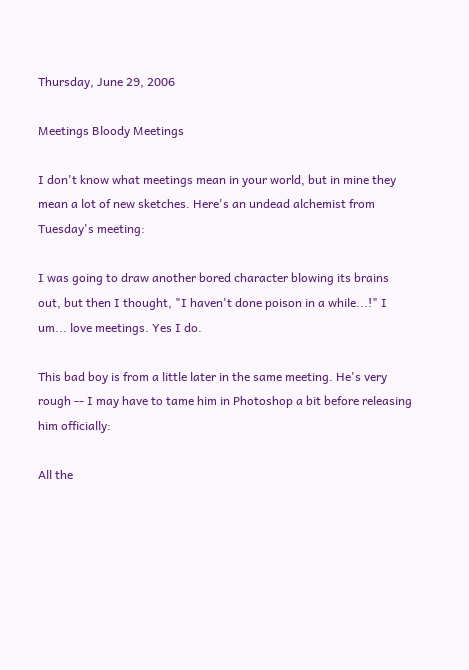Thursday, June 29, 2006

Meetings Bloody Meetings

I don't know what meetings mean in your world, but in mine they mean a lot of new sketches. Here's an undead alchemist from Tuesday's meeting:

I was going to draw another bored character blowing its brains out, but then I thought, "I haven't done poison in a while...!" I um... love meetings. Yes I do.

This bad boy is from a little later in the same meeting. He's very rough -- I may have to tame him in Photoshop a bit before releasing him officially:

All the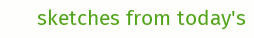sketches from today's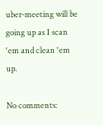uber-meeting will be going up as I scan 'em and clean 'em up.

No comments: